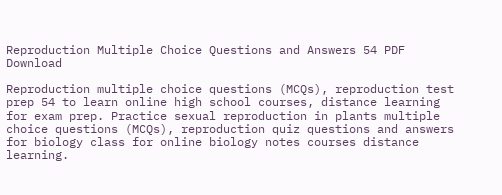Reproduction Multiple Choice Questions and Answers 54 PDF Download

Reproduction multiple choice questions (MCQs), reproduction test prep 54 to learn online high school courses, distance learning for exam prep. Practice sexual reproduction in plants multiple choice questions (MCQs), reproduction quiz questions and answers for biology class for online biology notes courses distance learning.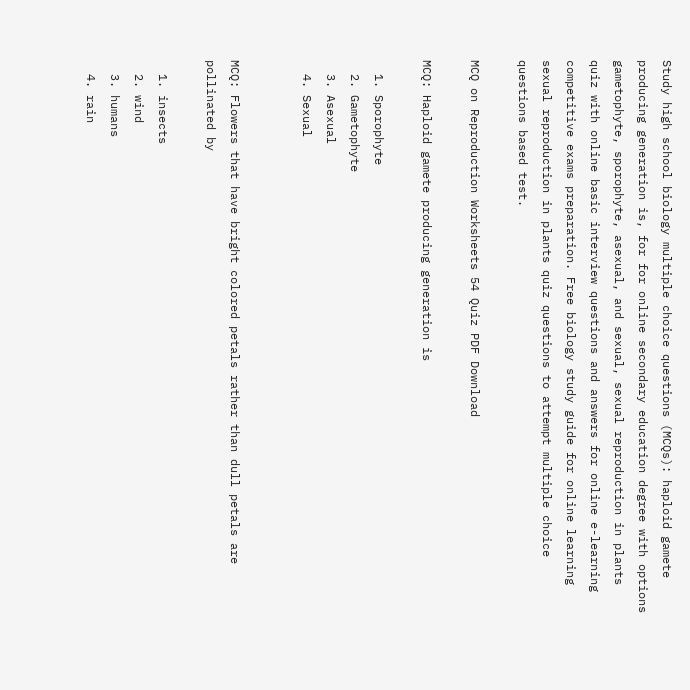Study high school biology multiple choice questions (MCQs): haploid gamete producing generation is, for for online secondary education degree with options gametophyte, sporophyte, asexual, and sexual, sexual reproduction in plants quiz with online basic interview questions and answers for online e-learning competitive exams preparation. Free biology study guide for online learning sexual reproduction in plants quiz questions to attempt multiple choice questions based test.

MCQ on Reproduction Worksheets 54 Quiz PDF Download

MCQ: Haploid gamete producing generation is

  1. Sporophyte
  2. Gametophyte
  3. Asexual
  4. Sexual


MCQ: Flowers that have bright colored petals rather than dull petals are pollinated by

  1. insects
  2. wind
  3. humans
  4. rain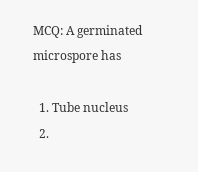MCQ: A germinated microspore has

  1. Tube nucleus
  2.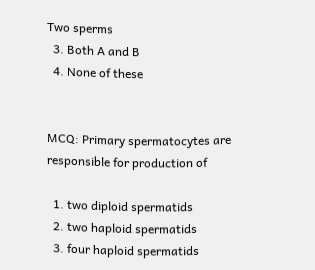Two sperms
  3. Both A and B
  4. None of these


MCQ: Primary spermatocytes are responsible for production of

  1. two diploid spermatids
  2. two haploid spermatids
  3. four haploid spermatids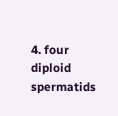4. four diploid spermatids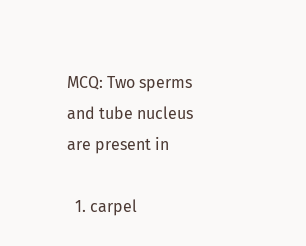MCQ: Two sperms and tube nucleus are present in

  1. carpel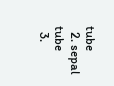tube
  2. sepal tube
  3.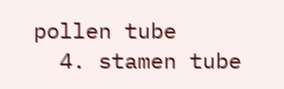pollen tube
  4. stamen tube